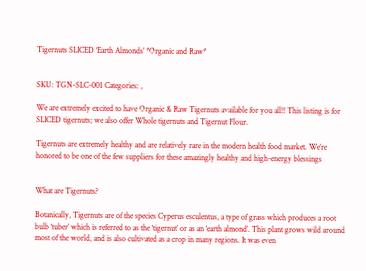Tigernuts SLICED ‘Earth Almonds’ *Organic and Raw*


SKU: TGN-SLC-001 Categories: ,

We are extremely excited to have Organic & Raw Tigernuts available for you all!! This listing is for SLICED tigernuts; we also offer Whole tigernuts and Tigernut Flour.

Tigernuts are extremely healthy and are relatively rare in the modern health food market. We’re honored to be one of the few suppliers for these amazingly healthy and high-energy blessings


What are Tigernuts?

Botanically, Tigernuts are of the species Cyperus esculentus, a type of grass which produces a root bulb ‘tuber’ which is referred to as the ‘tigernut’ or as an ‘earth almond’. This plant grows wild around most of the world, and is also cultivated as a crop in many regions. It was even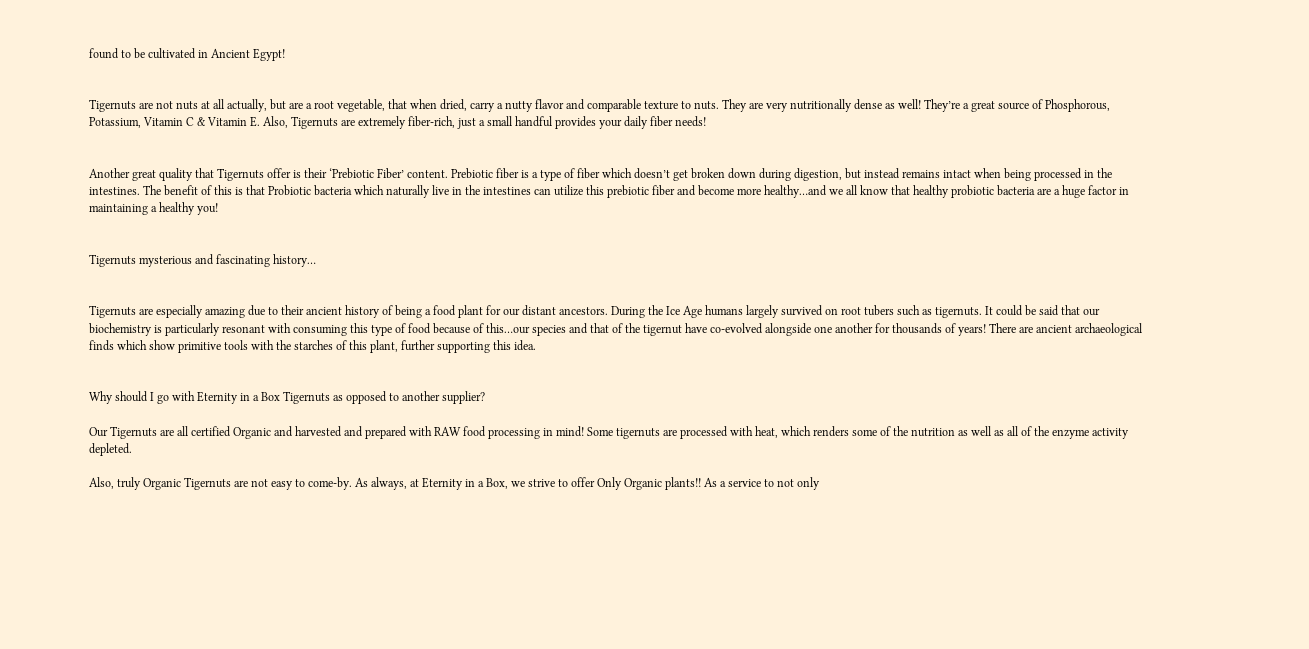found to be cultivated in Ancient Egypt!


Tigernuts are not nuts at all actually, but are a root vegetable, that when dried, carry a nutty flavor and comparable texture to nuts. They are very nutritionally dense as well! They’re a great source of Phosphorous, Potassium, Vitamin C & Vitamin E. Also, Tigernuts are extremely fiber-rich, just a small handful provides your daily fiber needs!


Another great quality that Tigernuts offer is their ‘Prebiotic Fiber’ content. Prebiotic fiber is a type of fiber which doesn’t get broken down during digestion, but instead remains intact when being processed in the intestines. The benefit of this is that Probiotic bacteria which naturally live in the intestines can utilize this prebiotic fiber and become more healthy…and we all know that healthy probiotic bacteria are a huge factor in maintaining a healthy you!


Tigernuts mysterious and fascinating history…


Tigernuts are especially amazing due to their ancient history of being a food plant for our distant ancestors. During the Ice Age humans largely survived on root tubers such as tigernuts. It could be said that our biochemistry is particularly resonant with consuming this type of food because of this…our species and that of the tigernut have co-evolved alongside one another for thousands of years! There are ancient archaeological finds which show primitive tools with the starches of this plant, further supporting this idea.


Why should I go with Eternity in a Box Tigernuts as opposed to another supplier?

Our Tigernuts are all certified Organic and harvested and prepared with RAW food processing in mind! Some tigernuts are processed with heat, which renders some of the nutrition as well as all of the enzyme activity depleted.

Also, truly Organic Tigernuts are not easy to come-by. As always, at Eternity in a Box, we strive to offer Only Organic plants!! As a service to not only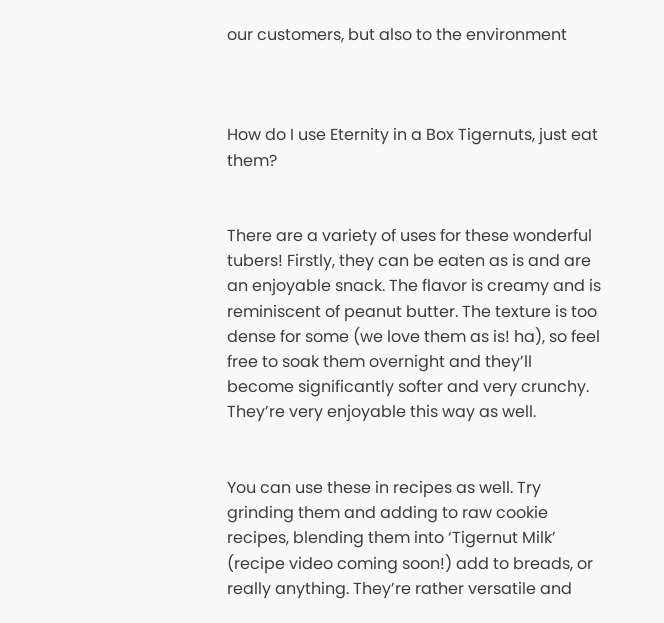our customers, but also to the environment



How do I use Eternity in a Box Tigernuts, just eat them?


There are a variety of uses for these wonderful tubers! Firstly, they can be eaten as is and are an enjoyable snack. The flavor is creamy and is reminiscent of peanut butter. The texture is too dense for some (we love them as is! ha), so feel free to soak them overnight and they’ll become significantly softer and very crunchy. They’re very enjoyable this way as well.


You can use these in recipes as well. Try grinding them and adding to raw cookie recipes, blending them into ‘Tigernut Milk’ (recipe video coming soon!) add to breads, or really anything. They’re rather versatile and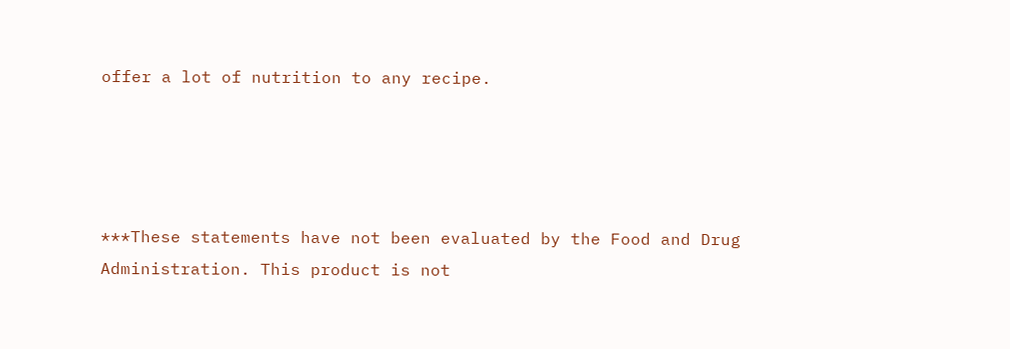offer a lot of nutrition to any recipe.




***These statements have not been evaluated by the Food and Drug Administration. This product is not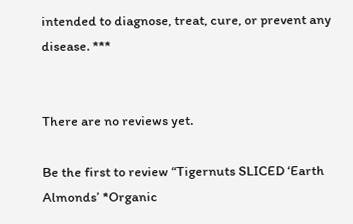intended to diagnose, treat, cure, or prevent any disease. ***


There are no reviews yet.

Be the first to review “Tigernuts SLICED ‘Earth Almonds’ *Organic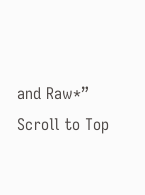and Raw*”
Scroll to Top